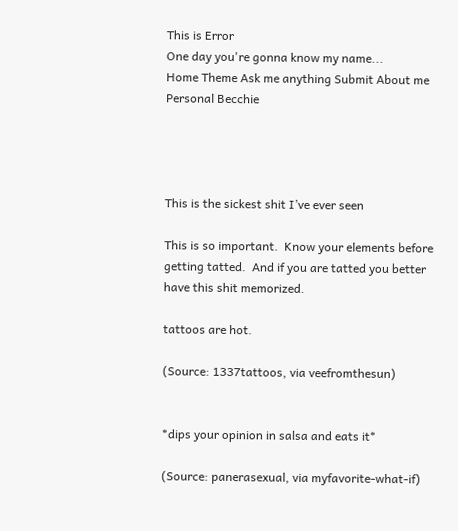This is Error
One day you're gonna know my name...
Home Theme Ask me anything Submit About me Personal Becchie




This is the sickest shit I’ve ever seen

This is so important.  Know your elements before getting tatted.  And if you are tatted you better have this shit memorized.

tattoos are hot.

(Source: 1337tattoos, via veefromthesun)


*dips your opinion in salsa and eats it*

(Source: panerasexual, via myfavorite-what-if)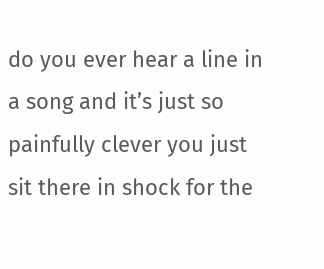do you ever hear a line in a song and it’s just so painfully clever you just sit there in shock for the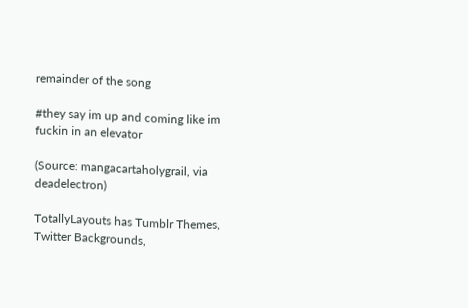remainder of the song

#they say im up and coming like im fuckin in an elevator

(Source: mangacartaholygrail, via deadelectron)

TotallyLayouts has Tumblr Themes, Twitter Backgrounds,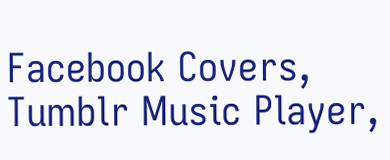Facebook Covers, Tumblr Music Player,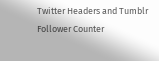Twitter Headers and Tumblr Follower Counter